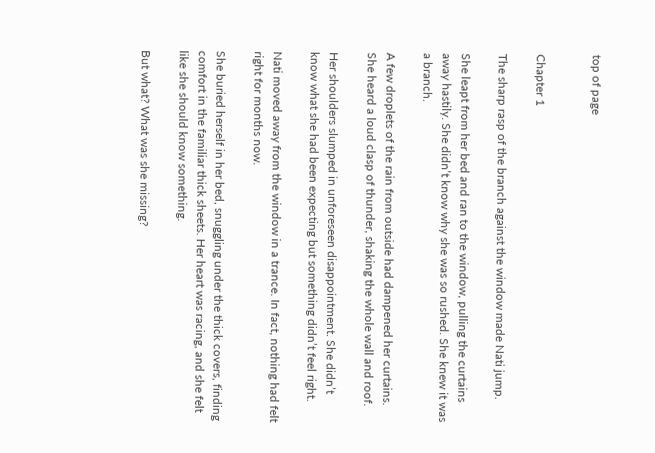top of page


Chapter 1

The sharp rasp of the branch against the window made Nati jump.

She leapt from her bed and ran to the window, pulling the curtains away hastily. She didn’t know why she was so rushed. She knew it was a branch.

A few droplets of the rain from outside had dampened her curtains. She heard a loud clasp of thunder, shaking the whole wall and roof.

Her shoulders slumped in unforeseen disappointment. She didn’t know what she had been expecting but something didn’t feel right.

Nati moved away from the window in a trance. In fact, nothing had felt right for months now.

She buried herself in her bed, snuggling under the thick covers, finding comfort in the familiar thick sheets. Her heart was racing, and she felt like she should know something.

But what? What was she missing?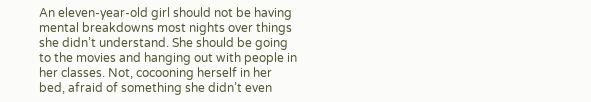An eleven-year-old girl should not be having mental breakdowns most nights over things she didn’t understand. She should be going to the movies and hanging out with people in her classes. Not, cocooning herself in her bed, afraid of something she didn’t even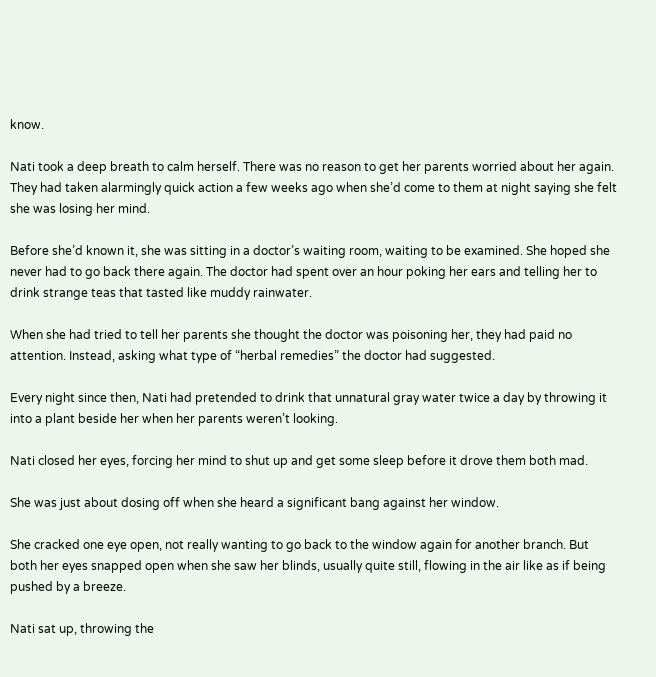know.

Nati took a deep breath to calm herself. There was no reason to get her parents worried about her again. They had taken alarmingly quick action a few weeks ago when she’d come to them at night saying she felt she was losing her mind.

Before she’d known it, she was sitting in a doctor’s waiting room, waiting to be examined. She hoped she never had to go back there again. The doctor had spent over an hour poking her ears and telling her to drink strange teas that tasted like muddy rainwater.

When she had tried to tell her parents she thought the doctor was poisoning her, they had paid no attention. Instead, asking what type of “herbal remedies” the doctor had suggested.

Every night since then, Nati had pretended to drink that unnatural gray water twice a day by throwing it into a plant beside her when her parents weren’t looking.

Nati closed her eyes, forcing her mind to shut up and get some sleep before it drove them both mad.

She was just about dosing off when she heard a significant bang against her window.

She cracked one eye open, not really wanting to go back to the window again for another branch. But both her eyes snapped open when she saw her blinds, usually quite still, flowing in the air like as if being pushed by a breeze.

Nati sat up, throwing the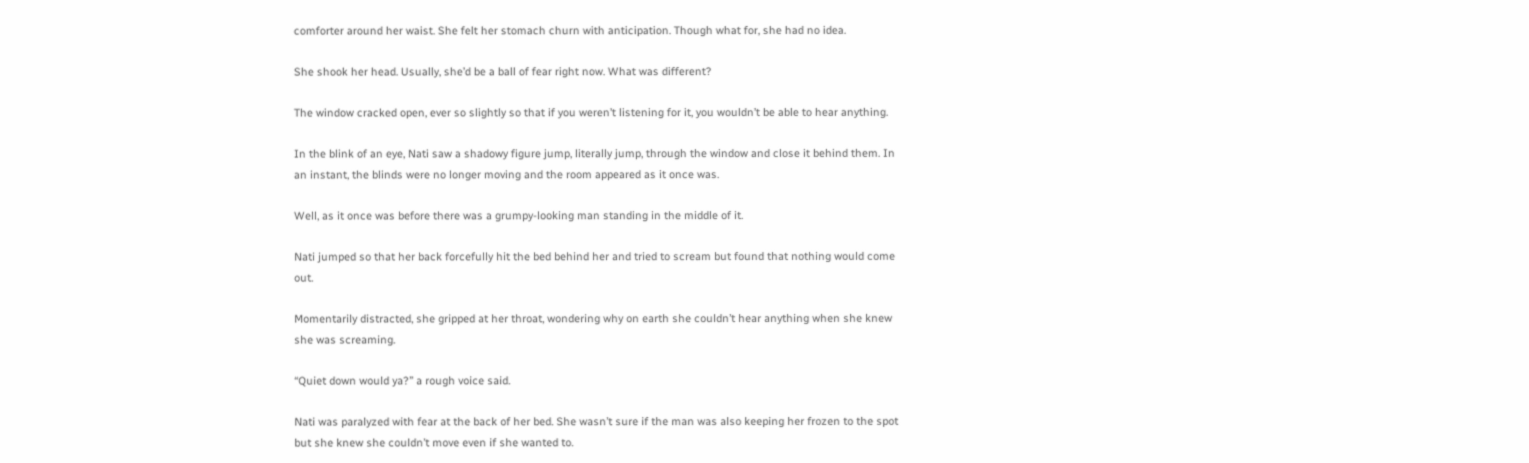comforter around her waist. She felt her stomach churn with anticipation. Though what for, she had no idea.

She shook her head. Usually, she’d be a ball of fear right now. What was different?

The window cracked open, ever so slightly so that if you weren’t listening for it, you wouldn’t be able to hear anything.

In the blink of an eye, Nati saw a shadowy figure jump, literally jump, through the window and close it behind them. In an instant, the blinds were no longer moving and the room appeared as it once was.

Well, as it once was before there was a grumpy-looking man standing in the middle of it.

Nati jumped so that her back forcefully hit the bed behind her and tried to scream but found that nothing would come out.

Momentarily distracted, she gripped at her throat, wondering why on earth she couldn’t hear anything when she knew she was screaming.

“Quiet down would ya?” a rough voice said.

Nati was paralyzed with fear at the back of her bed. She wasn’t sure if the man was also keeping her frozen to the spot but she knew she couldn’t move even if she wanted to.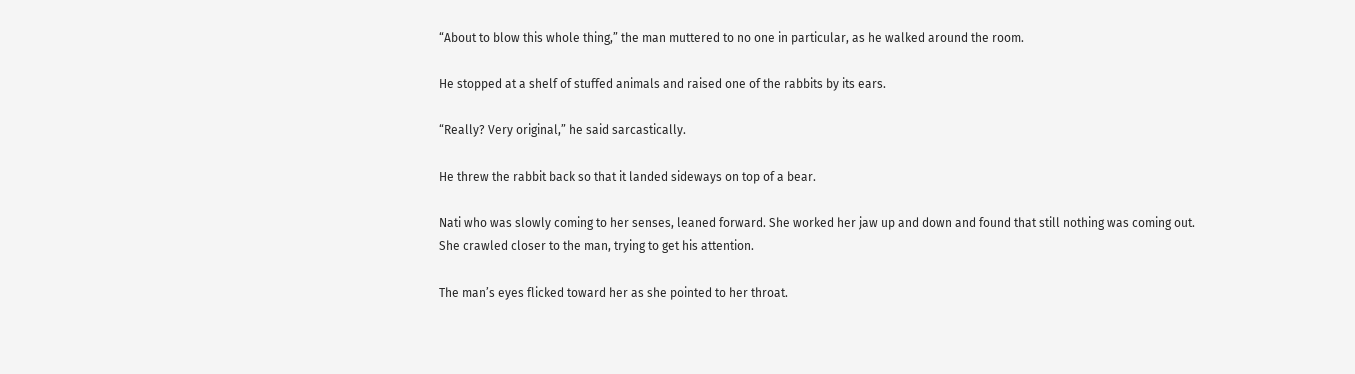“About to blow this whole thing,” the man muttered to no one in particular, as he walked around the room.

He stopped at a shelf of stuffed animals and raised one of the rabbits by its ears.

“Really? Very original,” he said sarcastically.

He threw the rabbit back so that it landed sideways on top of a bear.

Nati who was slowly coming to her senses, leaned forward. She worked her jaw up and down and found that still nothing was coming out. She crawled closer to the man, trying to get his attention.

The man’s eyes flicked toward her as she pointed to her throat.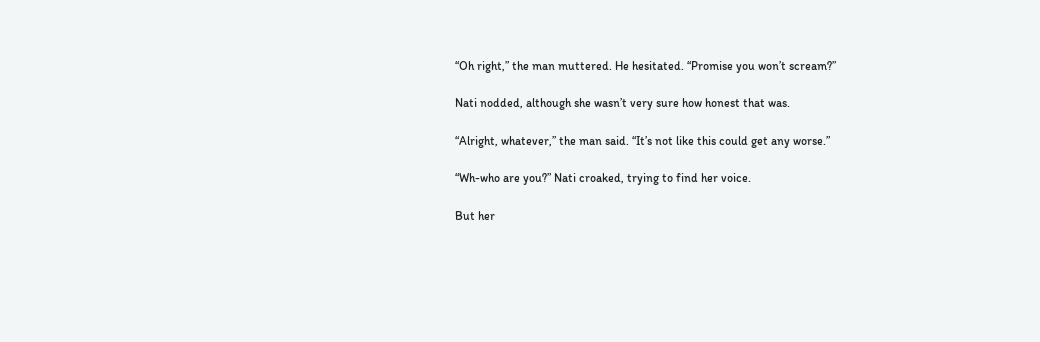“Oh right,” the man muttered. He hesitated. “Promise you won’t scream?”

Nati nodded, although she wasn’t very sure how honest that was.

“Alright, whatever,” the man said. “It’s not like this could get any worse.”

“Wh-who are you?” Nati croaked, trying to find her voice.

But her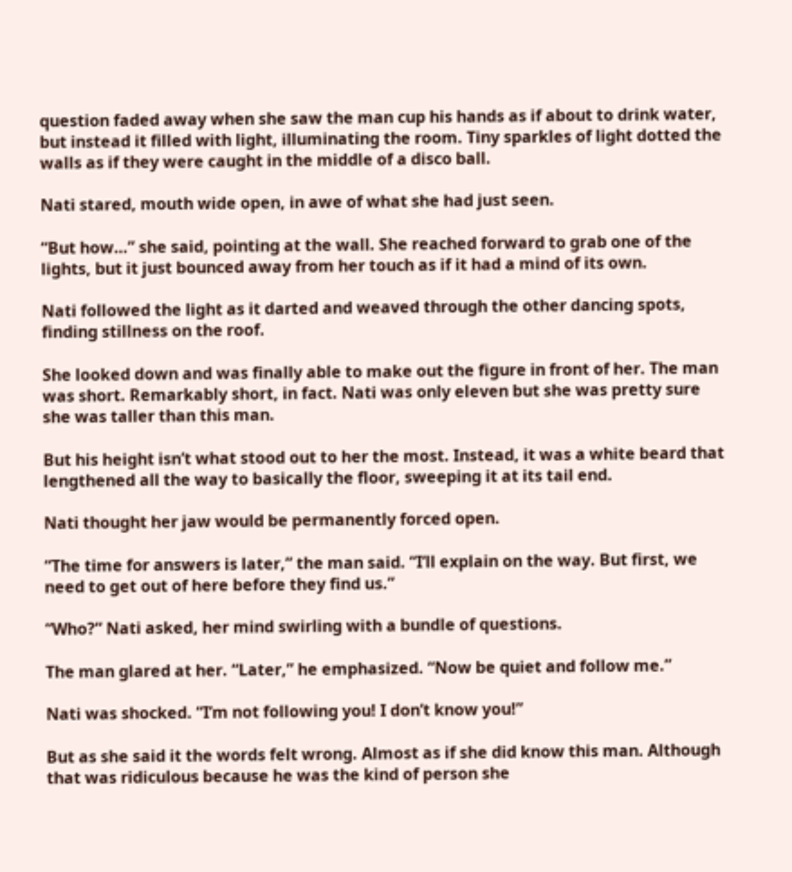question faded away when she saw the man cup his hands as if about to drink water, but instead it filled with light, illuminating the room. Tiny sparkles of light dotted the walls as if they were caught in the middle of a disco ball.

Nati stared, mouth wide open, in awe of what she had just seen.

“But how…” she said, pointing at the wall. She reached forward to grab one of the lights, but it just bounced away from her touch as if it had a mind of its own.

Nati followed the light as it darted and weaved through the other dancing spots, finding stillness on the roof.

She looked down and was finally able to make out the figure in front of her. The man was short. Remarkably short, in fact. Nati was only eleven but she was pretty sure she was taller than this man.

But his height isn’t what stood out to her the most. Instead, it was a white beard that lengthened all the way to basically the floor, sweeping it at its tail end.

Nati thought her jaw would be permanently forced open.

“The time for answers is later,” the man said. “I’ll explain on the way. But first, we need to get out of here before they find us.”

“Who?” Nati asked, her mind swirling with a bundle of questions.

The man glared at her. “Later,” he emphasized. “Now be quiet and follow me.”

Nati was shocked. “I’m not following you! I don’t know you!”

But as she said it the words felt wrong. Almost as if she did know this man. Although that was ridiculous because he was the kind of person she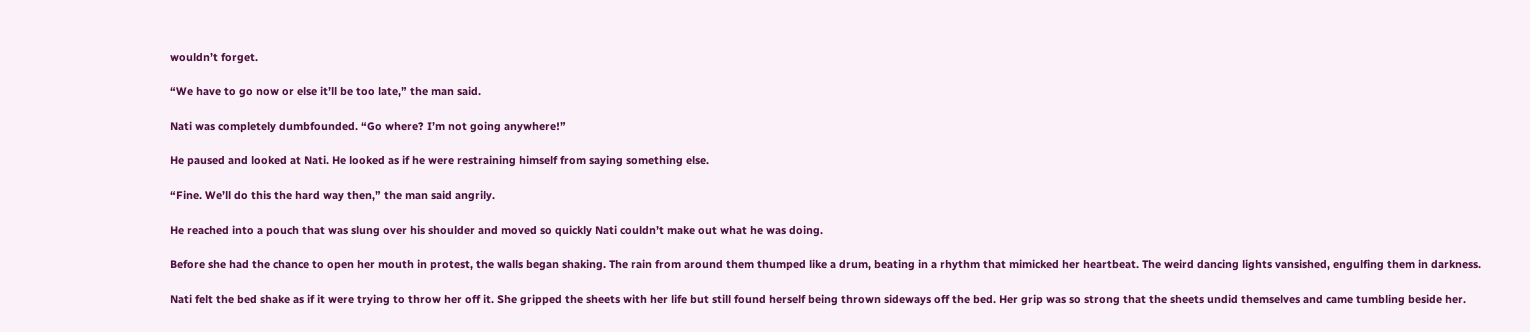wouldn’t forget.

“We have to go now or else it’ll be too late,” the man said.

Nati was completely dumbfounded. “Go where? I’m not going anywhere!”

He paused and looked at Nati. He looked as if he were restraining himself from saying something else.

“Fine. We’ll do this the hard way then,” the man said angrily.

He reached into a pouch that was slung over his shoulder and moved so quickly Nati couldn’t make out what he was doing.

Before she had the chance to open her mouth in protest, the walls began shaking. The rain from around them thumped like a drum, beating in a rhythm that mimicked her heartbeat. The weird dancing lights vansished, engulfing them in darkness.

Nati felt the bed shake as if it were trying to throw her off it. She gripped the sheets with her life but still found herself being thrown sideways off the bed. Her grip was so strong that the sheets undid themselves and came tumbling beside her.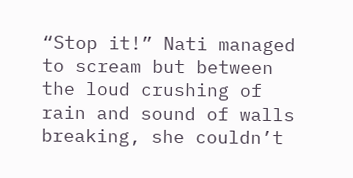“Stop it!” Nati managed to scream but between the loud crushing of rain and sound of walls breaking, she couldn’t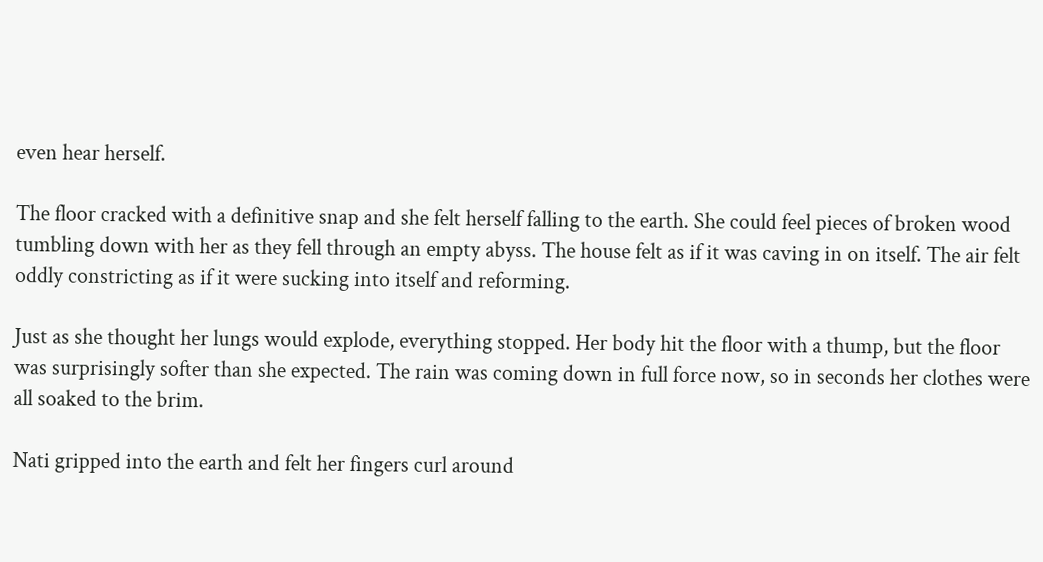even hear herself.

The floor cracked with a definitive snap and she felt herself falling to the earth. She could feel pieces of broken wood tumbling down with her as they fell through an empty abyss. The house felt as if it was caving in on itself. The air felt oddly constricting as if it were sucking into itself and reforming.

Just as she thought her lungs would explode, everything stopped. Her body hit the floor with a thump, but the floor was surprisingly softer than she expected. The rain was coming down in full force now, so in seconds her clothes were all soaked to the brim.

Nati gripped into the earth and felt her fingers curl around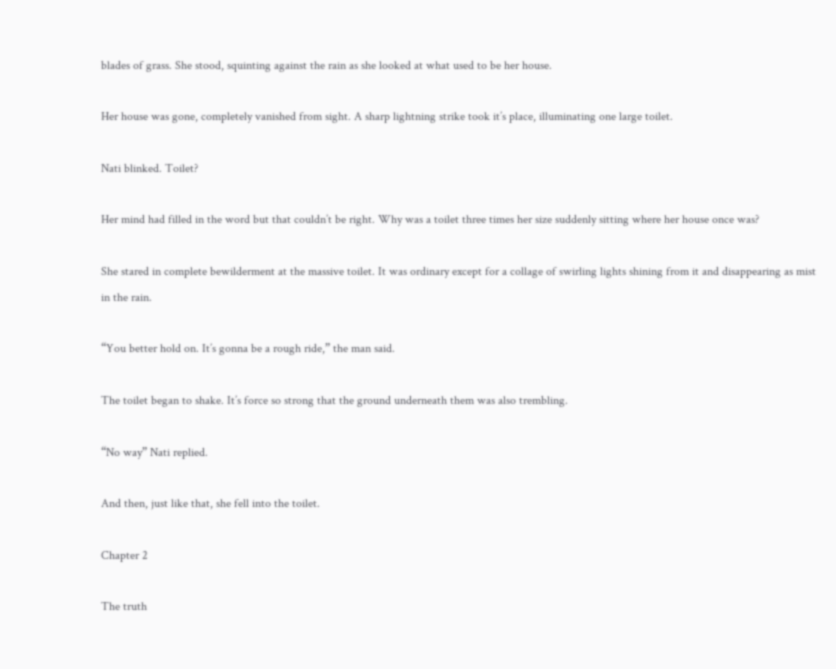blades of grass. She stood, squinting against the rain as she looked at what used to be her house.

Her house was gone, completely vanished from sight. A sharp lightning strike took it’s place, illuminating one large toilet.

Nati blinked. Toilet?

Her mind had filled in the word but that couldn’t be right. Why was a toilet three times her size suddenly sitting where her house once was?

She stared in complete bewilderment at the massive toilet. It was ordinary except for a collage of swirling lights shining from it and disappearing as mist in the rain.

“You better hold on. It’s gonna be a rough ride,” the man said.

The toilet began to shake. It’s force so strong that the ground underneath them was also trembling.

“No way” Nati replied.

And then, just like that, she fell into the toilet.

Chapter 2

The truth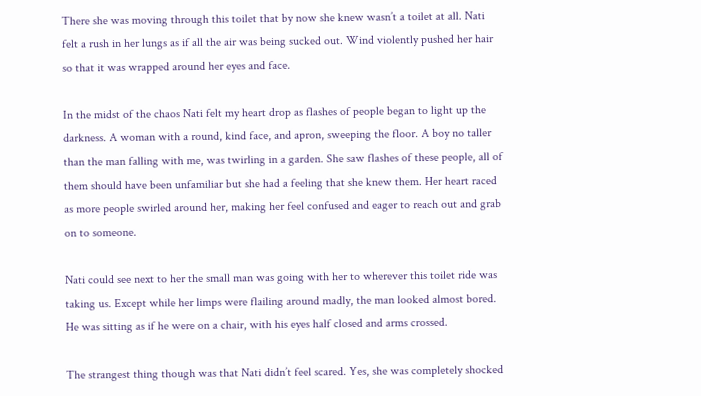There she was moving through this toilet that by now she knew wasn’t a toilet at all. Nati felt a rush in her lungs as if all the air was being sucked out. Wind violently pushed her hair so that it was wrapped around her eyes and face.

In the midst of the chaos Nati felt my heart drop as flashes of people began to light up the darkness. A woman with a round, kind face, and apron, sweeping the floor. A boy no taller than the man falling with me, was twirling in a garden. She saw flashes of these people, all of them should have been unfamiliar but she had a feeling that she knew them. Her heart raced as more people swirled around her, making her feel confused and eager to reach out and grab on to someone.

Nati could see next to her the small man was going with her to wherever this toilet ride was taking us. Except while her limps were flailing around madly, the man looked almost bored. He was sitting as if he were on a chair, with his eyes half closed and arms crossed.

The strangest thing though was that Nati didn’t feel scared. Yes, she was completely shocked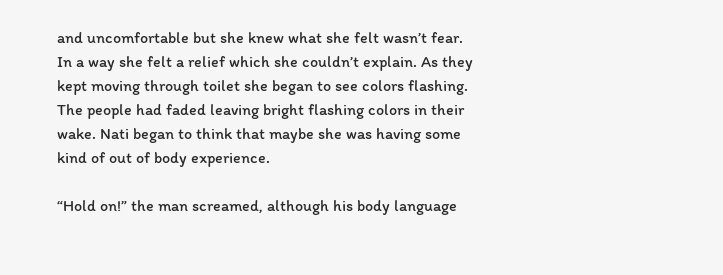and uncomfortable but she knew what she felt wasn’t fear. In a way she felt a relief which she couldn’t explain. As they kept moving through toilet she began to see colors flashing. The people had faded leaving bright flashing colors in their wake. Nati began to think that maybe she was having some kind of out of body experience.

“Hold on!” the man screamed, although his body language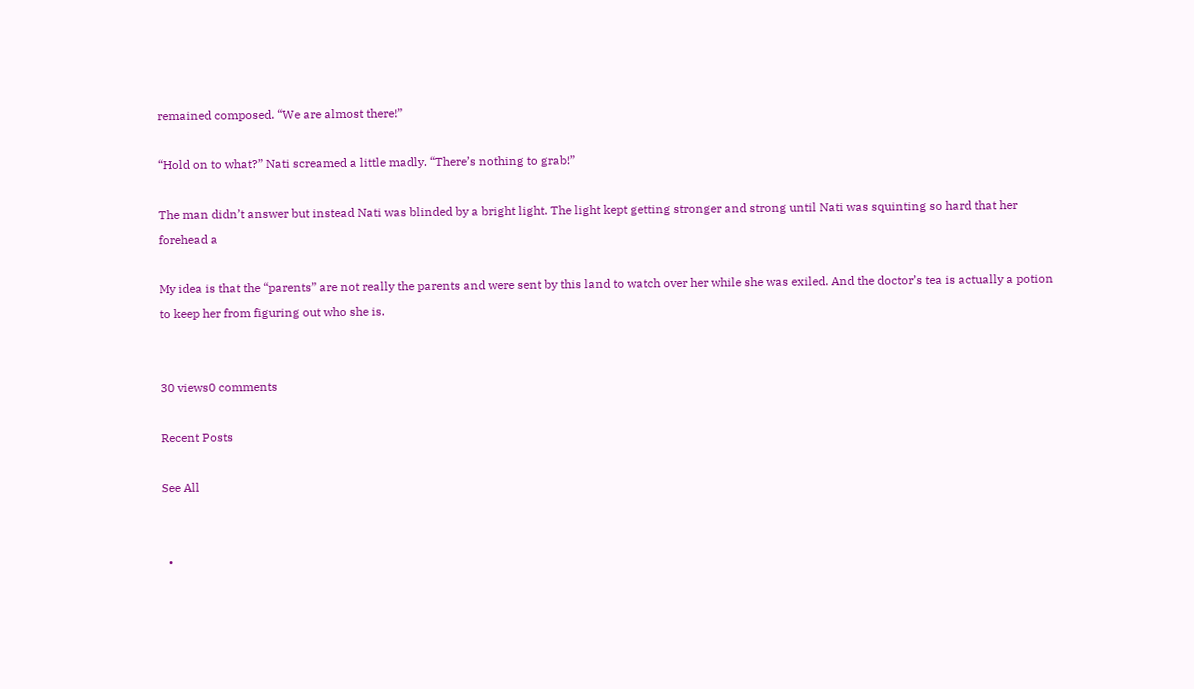remained composed. “We are almost there!”

“Hold on to what?” Nati screamed a little madly. “There’s nothing to grab!”

The man didn’t answer but instead Nati was blinded by a bright light. The light kept getting stronger and strong until Nati was squinting so hard that her forehead a

My idea is that the “parents” are not really the parents and were sent by this land to watch over her while she was exiled. And the doctor’s tea is actually a potion to keep her from figuring out who she is.


30 views0 comments

Recent Posts

See All


  •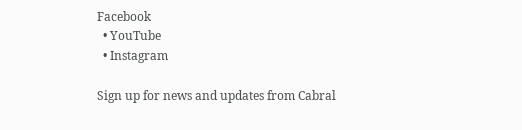Facebook
  • YouTube
  • Instagram

Sign up for news and updates from Cabral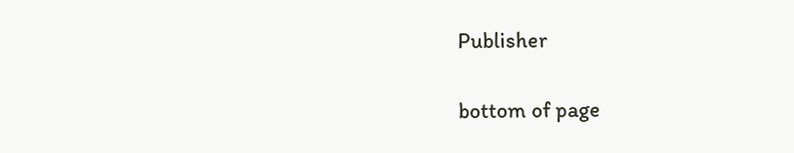Publisher

bottom of page